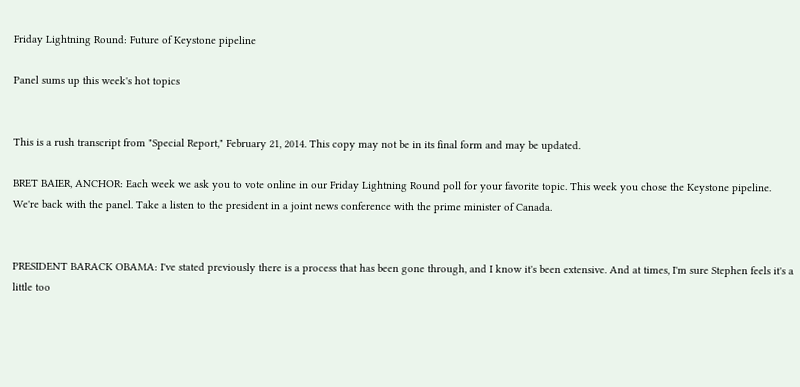Friday Lightning Round: Future of Keystone pipeline

Panel sums up this week's hot topics


This is a rush transcript from "Special Report," February 21, 2014. This copy may not be in its final form and may be updated.

BRET BAIER, ANCHOR: Each week we ask you to vote online in our Friday Lightning Round poll for your favorite topic. This week you chose the Keystone pipeline. We're back with the panel. Take a listen to the president in a joint news conference with the prime minister of Canada.


PRESIDENT BARACK OBAMA: I've stated previously there is a process that has been gone through, and I know it's been extensive. And at times, I'm sure Stephen feels it's a little too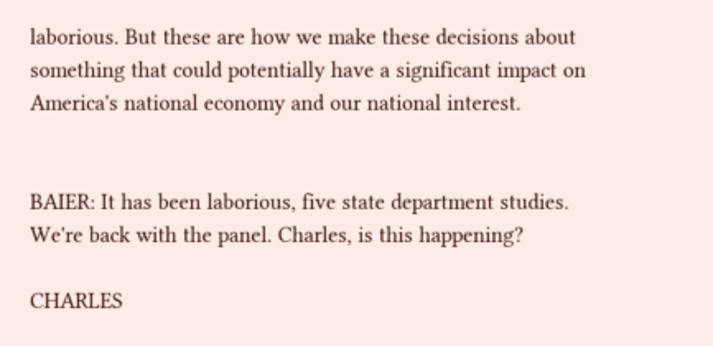laborious. But these are how we make these decisions about something that could potentially have a significant impact on America's national economy and our national interest.


BAIER: It has been laborious, five state department studies. We're back with the panel. Charles, is this happening?

CHARLES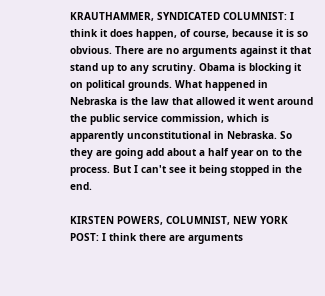KRAUTHAMMER, SYNDICATED COLUMNIST: I think it does happen, of course, because it is so obvious. There are no arguments against it that stand up to any scrutiny. Obama is blocking it on political grounds. What happened in Nebraska is the law that allowed it went around the public service commission, which is apparently unconstitutional in Nebraska. So they are going add about a half year on to the process. But I can't see it being stopped in the end.

KIRSTEN POWERS, COLUMNIST, NEW YORK POST: I think there are arguments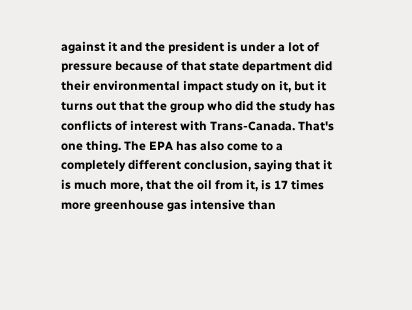against it and the president is under a lot of pressure because of that state department did their environmental impact study on it, but it turns out that the group who did the study has conflicts of interest with Trans-Canada. That's one thing. The EPA has also come to a completely different conclusion, saying that it is much more, that the oil from it, is 17 times more greenhouse gas intensive than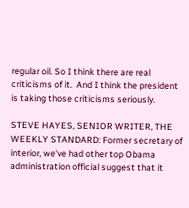regular oil. So I think there are real criticisms of it.  And I think the president is taking those criticisms seriously.

STEVE HAYES, SENIOR WRITER, THE WEEKLY STANDARD: Former secretary of interior, we've had other top Obama administration official suggest that it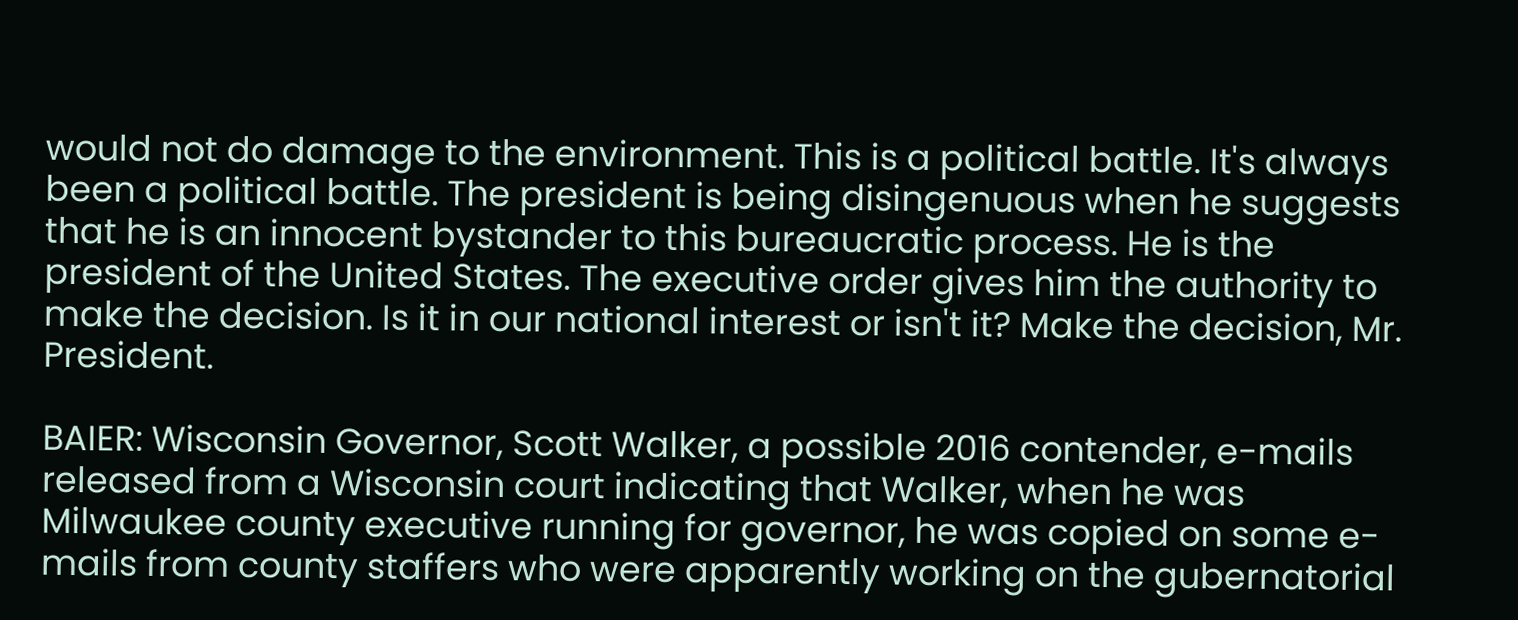would not do damage to the environment. This is a political battle. It's always been a political battle. The president is being disingenuous when he suggests that he is an innocent bystander to this bureaucratic process. He is the president of the United States. The executive order gives him the authority to make the decision. Is it in our national interest or isn't it? Make the decision, Mr. President.

BAIER: Wisconsin Governor, Scott Walker, a possible 2016 contender, e-mails released from a Wisconsin court indicating that Walker, when he was Milwaukee county executive running for governor, he was copied on some e-mails from county staffers who were apparently working on the gubernatorial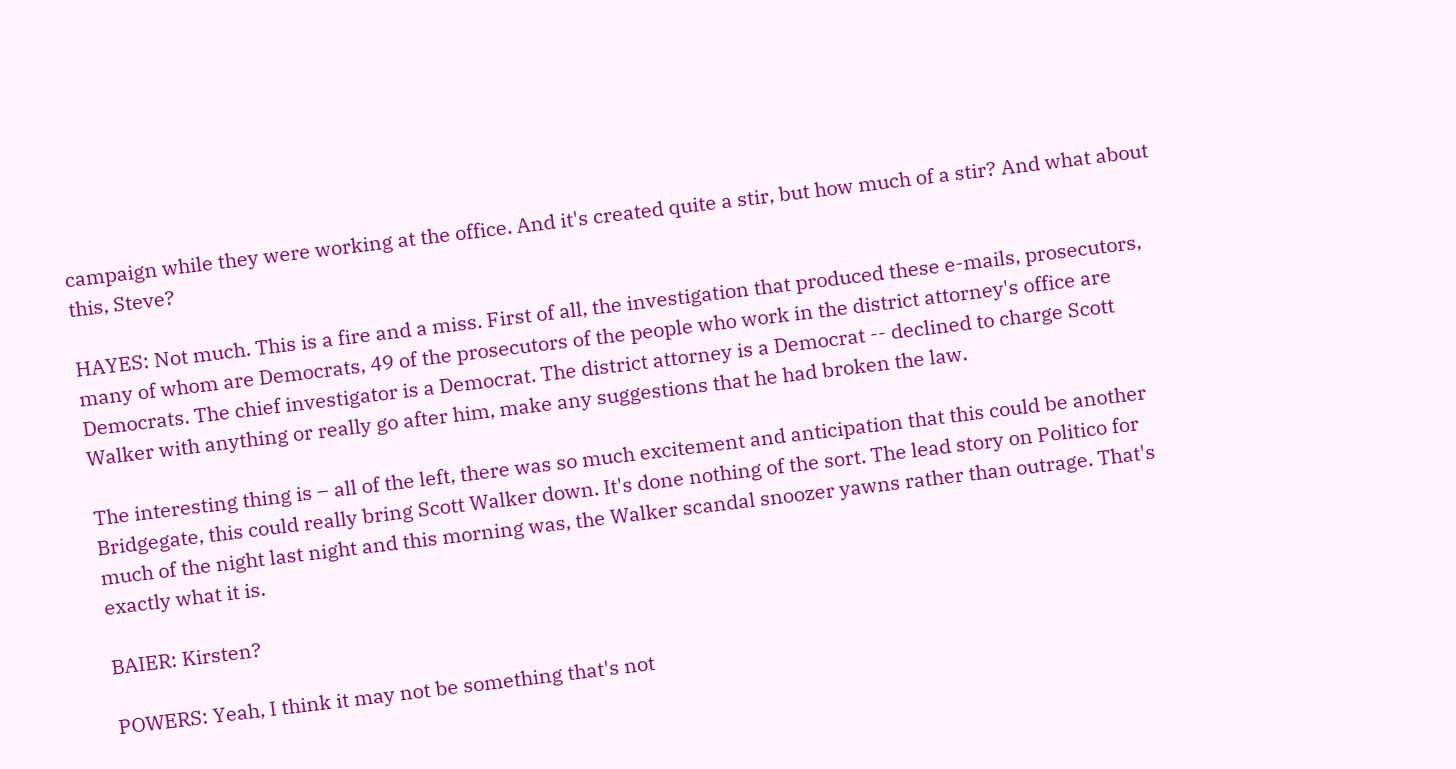campaign while they were working at the office. And it's created quite a stir, but how much of a stir? And what about this, Steve?

HAYES: Not much. This is a fire and a miss. First of all, the investigation that produced these e-mails, prosecutors, many of whom are Democrats, 49 of the prosecutors of the people who work in the district attorney's office are Democrats. The chief investigator is a Democrat. The district attorney is a Democrat -- declined to charge Scott Walker with anything or really go after him, make any suggestions that he had broken the law.

The interesting thing is – all of the left, there was so much excitement and anticipation that this could be another Bridgegate, this could really bring Scott Walker down. It's done nothing of the sort. The lead story on Politico for much of the night last night and this morning was, the Walker scandal snoozer yawns rather than outrage. That's exactly what it is.

BAIER: Kirsten?

POWERS: Yeah, I think it may not be something that's not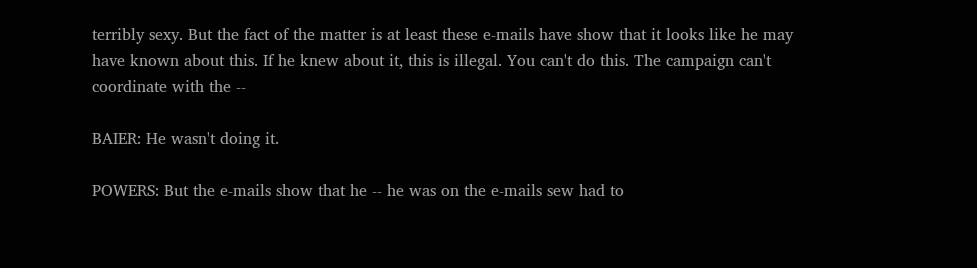terribly sexy. But the fact of the matter is at least these e-mails have show that it looks like he may have known about this. If he knew about it, this is illegal. You can't do this. The campaign can't coordinate with the --

BAIER: He wasn't doing it.

POWERS: But the e-mails show that he -- he was on the e-mails sew had to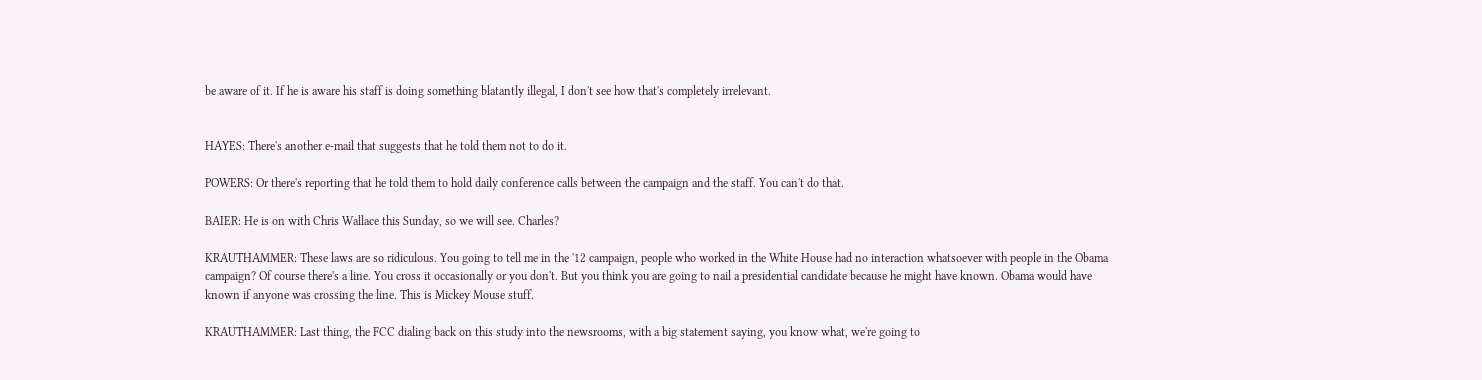be aware of it. If he is aware his staff is doing something blatantly illegal, I don't see how that's completely irrelevant.


HAYES: There's another e-mail that suggests that he told them not to do it.

POWERS: Or there's reporting that he told them to hold daily conference calls between the campaign and the staff. You can't do that.

BAIER: He is on with Chris Wallace this Sunday, so we will see. Charles?

KRAUTHAMMER: These laws are so ridiculous. You going to tell me in the '12 campaign, people who worked in the White House had no interaction whatsoever with people in the Obama campaign? Of course there's a line. You cross it occasionally or you don't. But you think you are going to nail a presidential candidate because he might have known. Obama would have known if anyone was crossing the line. This is Mickey Mouse stuff.

KRAUTHAMMER: Last thing, the FCC dialing back on this study into the newsrooms, with a big statement saying, you know what, we're going to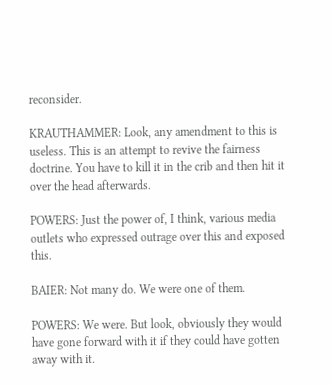reconsider.

KRAUTHAMMER: Look, any amendment to this is useless. This is an attempt to revive the fairness doctrine. You have to kill it in the crib and then hit it over the head afterwards.

POWERS: Just the power of, I think, various media outlets who expressed outrage over this and exposed this.

BAIER: Not many do. We were one of them.

POWERS: We were. But look, obviously they would have gone forward with it if they could have gotten away with it.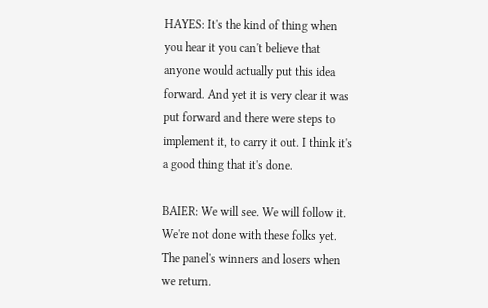HAYES: It's the kind of thing when you hear it you can't believe that anyone would actually put this idea forward. And yet it is very clear it was put forward and there were steps to implement it, to carry it out. I think it's a good thing that it's done.

BAIER: We will see. We will follow it. We're not done with these folks yet. The panel's winners and losers when we return.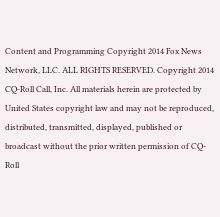Content and Programming Copyright 2014 Fox News Network, LLC. ALL RIGHTS RESERVED. Copyright 2014 CQ-Roll Call, Inc. All materials herein are protected by United States copyright law and may not be reproduced, distributed, transmitted, displayed, published or broadcast without the prior written permission of CQ-Roll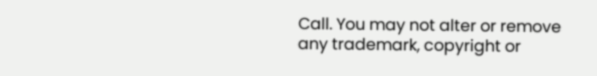Call. You may not alter or remove any trademark, copyright or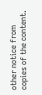other notice from copies of the content.